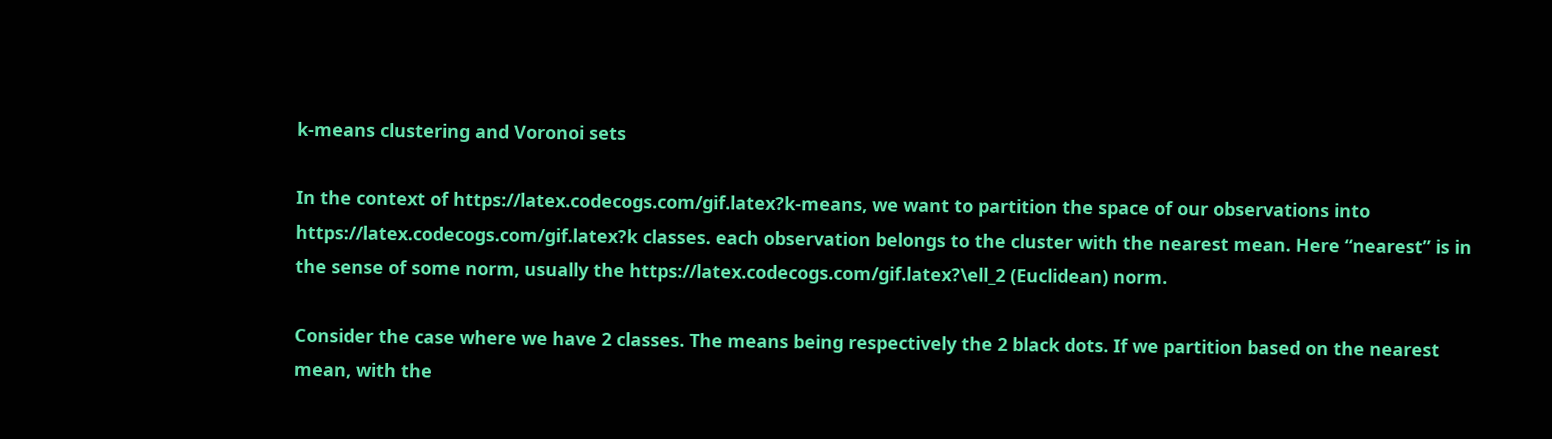k-means clustering and Voronoi sets

In the context of https://latex.codecogs.com/gif.latex?k-means, we want to partition the space of our observations into https://latex.codecogs.com/gif.latex?k classes. each observation belongs to the cluster with the nearest mean. Here “nearest” is in the sense of some norm, usually the https://latex.codecogs.com/gif.latex?\ell_2 (Euclidean) norm.

Consider the case where we have 2 classes. The means being respectively the 2 black dots. If we partition based on the nearest mean, with the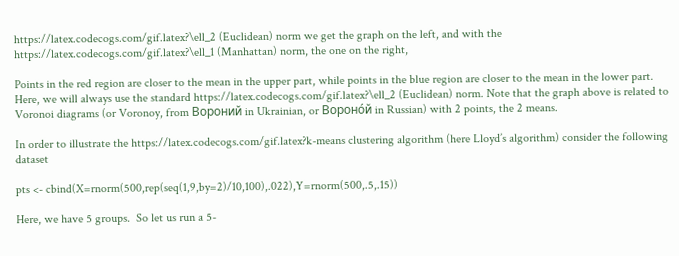https://latex.codecogs.com/gif.latex?\ell_2 (Euclidean) norm we get the graph on the left, and with the https://latex.codecogs.com/gif.latex?\ell_1 (Manhattan) norm, the one on the right,

Points in the red region are closer to the mean in the upper part, while points in the blue region are closer to the mean in the lower part. Here, we will always use the standard https://latex.codecogs.com/gif.latex?\ell_2 (Euclidean) norm. Note that the graph above is related to Voronoi diagrams (or Voronoy, from Вороний in Ukrainian, or Вороно́й in Russian) with 2 points, the 2 means.

In order to illustrate the https://latex.codecogs.com/gif.latex?k-means clustering algorithm (here Lloyd’s algorithm) consider the following dataset

pts <- cbind(X=rnorm(500,rep(seq(1,9,by=2)/10,100),.022),Y=rnorm(500,.5,.15))

Here, we have 5 groups.  So let us run a 5-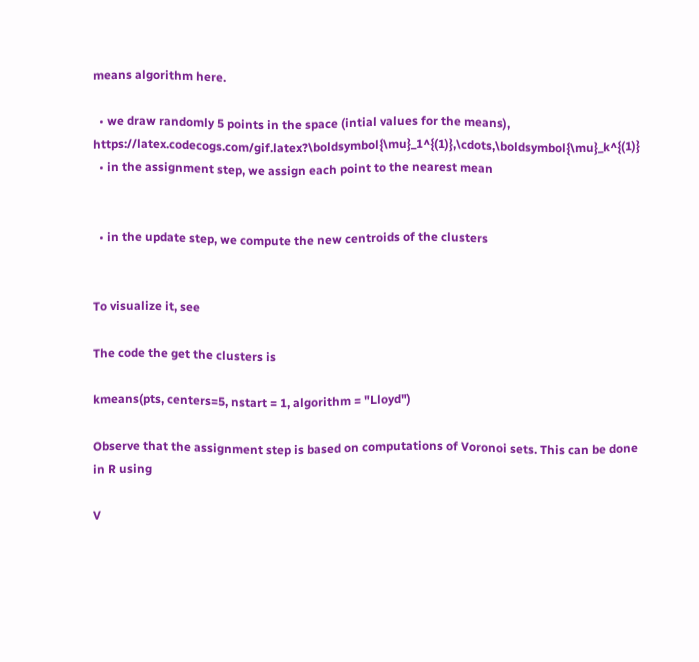means algorithm here.

  • we draw randomly 5 points in the space (intial values for the means), https://latex.codecogs.com/gif.latex?\boldsymbol{\mu}_1^{(1)},\cdots,\boldsymbol{\mu}_k^{(1)}
  • in the assignment step, we assign each point to the nearest mean


  • in the update step, we compute the new centroids of the clusters


To visualize it, see

The code the get the clusters is

kmeans(pts, centers=5, nstart = 1, algorithm = "Lloyd")

Observe that the assignment step is based on computations of Voronoi sets. This can be done in R using

V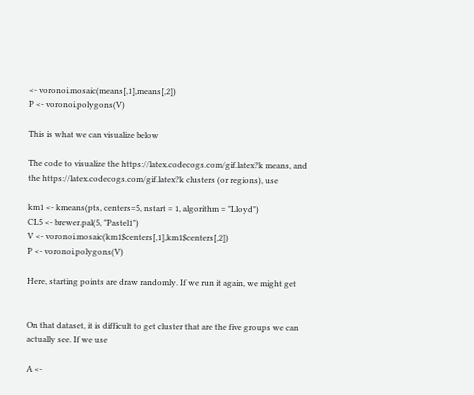<- voronoi.mosaic(means[,1],means[,2])
P <- voronoi.polygons(V)

This is what we can visualize below

The code to visualize the https://latex.codecogs.com/gif.latex?k means, and the https://latex.codecogs.com/gif.latex?k clusters (or regions), use

km1 <- kmeans(pts, centers=5, nstart = 1, algorithm = "Lloyd")
CL5 <- brewer.pal(5, "Pastel1")
V <- voronoi.mosaic(km1$centers[,1],km1$centers[,2])
P <- voronoi.polygons(V)

Here, starting points are draw randomly. If we run it again, we might get


On that dataset, it is difficult to get cluster that are the five groups we can actually see. If we use

A <-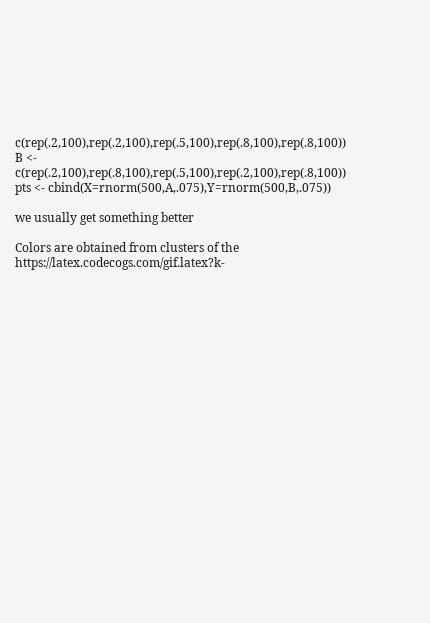c(rep(.2,100),rep(.2,100),rep(.5,100),rep(.8,100),rep(.8,100))
B <- c(rep(.2,100),rep(.8,100),rep(.5,100),rep(.2,100),rep(.8,100))
pts <- cbind(X=rnorm(500,A,.075),Y=rnorm(500,B,.075))

we usually get something better

Colors are obtained from clusters of the https://latex.codecogs.com/gif.latex?k-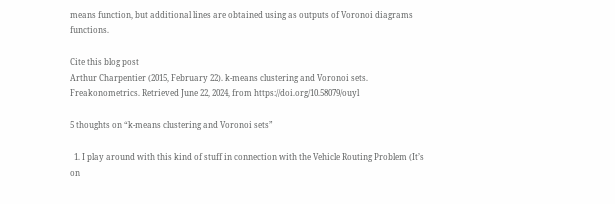means function, but additional lines are obtained using as outputs of Voronoi diagrams functions.

Cite this blog post
Arthur Charpentier (2015, February 22). k-means clustering and Voronoi sets. Freakonometrics. Retrieved June 22, 2024, from https://doi.org/10.58079/ouyl

5 thoughts on “k-means clustering and Voronoi sets”

  1. I play around with this kind of stuff in connection with the Vehicle Routing Problem (It’s on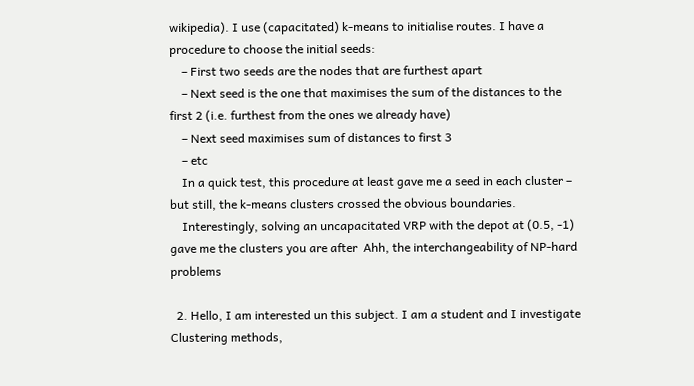wikipedia). I use (capacitated) k-means to initialise routes. I have a procedure to choose the initial seeds:
    – First two seeds are the nodes that are furthest apart
    – Next seed is the one that maximises the sum of the distances to the first 2 (i.e. furthest from the ones we already have)
    – Next seed maximises sum of distances to first 3
    – etc
    In a quick test, this procedure at least gave me a seed in each cluster – but still, the k-means clusters crossed the obvious boundaries.
    Interestingly, solving an uncapacitated VRP with the depot at (0.5, -1) gave me the clusters you are after  Ahh, the interchangeability of NP-hard problems

  2. Hello, I am interested un this subject. I am a student and I investigate Clustering methods,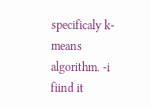specificaly k-means algorithm. -i fiind it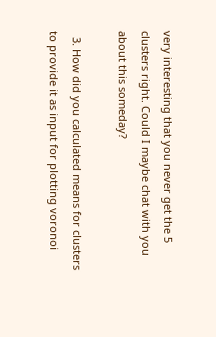very interesting that you never get the 5 clusters right. Could I maybe chat with you about this someday?

  3. How did you calculated means for clusters to provide it as input for plotting voronoi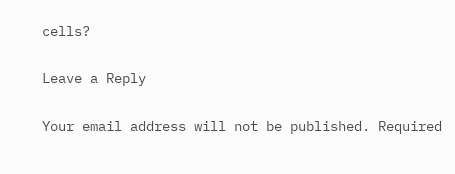cells?

Leave a Reply

Your email address will not be published. Required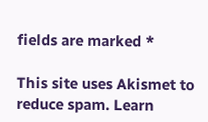fields are marked *

This site uses Akismet to reduce spam. Learn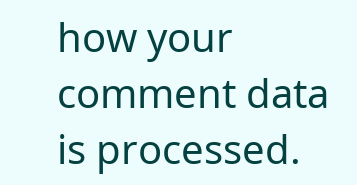how your comment data is processed.